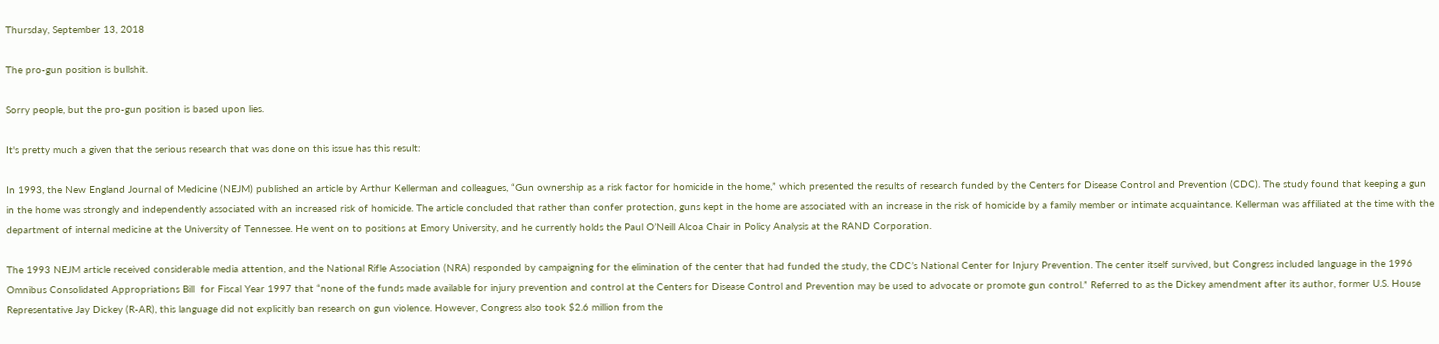Thursday, September 13, 2018

The pro-gun position is bullshit.

Sorry people, but the pro-gun position is based upon lies.

It's pretty much a given that the serious research that was done on this issue has this result:

In 1993, the New England Journal of Medicine (NEJM) published an article by Arthur Kellerman and colleagues, “Gun ownership as a risk factor for homicide in the home,” which presented the results of research funded by the Centers for Disease Control and Prevention (CDC). The study found that keeping a gun in the home was strongly and independently associated with an increased risk of homicide. The article concluded that rather than confer protection, guns kept in the home are associated with an increase in the risk of homicide by a family member or intimate acquaintance. Kellerman was affiliated at the time with the department of internal medicine at the University of Tennessee. He went on to positions at Emory University, and he currently holds the Paul O’Neill Alcoa Chair in Policy Analysis at the RAND Corporation.

The 1993 NEJM article received considerable media attention, and the National Rifle Association (NRA) responded by campaigning for the elimination of the center that had funded the study, the CDC’s National Center for Injury Prevention. The center itself survived, but Congress included language in the 1996 Omnibus Consolidated Appropriations Bill  for Fiscal Year 1997 that “none of the funds made available for injury prevention and control at the Centers for Disease Control and Prevention may be used to advocate or promote gun control.” Referred to as the Dickey amendment after its author, former U.S. House Representative Jay Dickey (R-AR), this language did not explicitly ban research on gun violence. However, Congress also took $2.6 million from the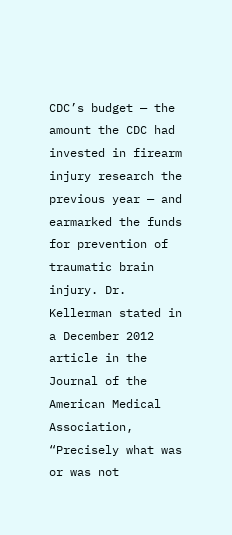CDC’s budget — the amount the CDC had invested in firearm injury research the previous year — and earmarked the funds for prevention of traumatic brain injury. Dr. Kellerman stated in a December 2012 article in the Journal of the American Medical Association, “Precisely what was or was not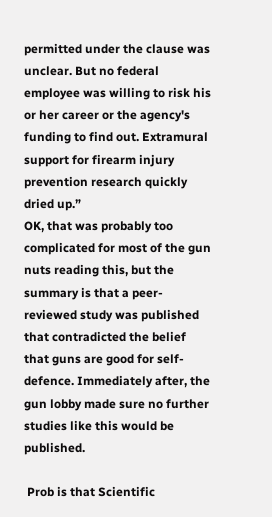permitted under the clause was unclear. But no federal employee was willing to risk his or her career or the agency's funding to find out. Extramural support for firearm injury prevention research quickly dried up.”
OK, that was probably too complicated for most of the gun nuts reading this, but the summary is that a peer-reviewed study was published that contradicted the belief that guns are good for self-defence. Immediately after, the gun lobby made sure no further studies like this would be published.

 Prob is that Scientific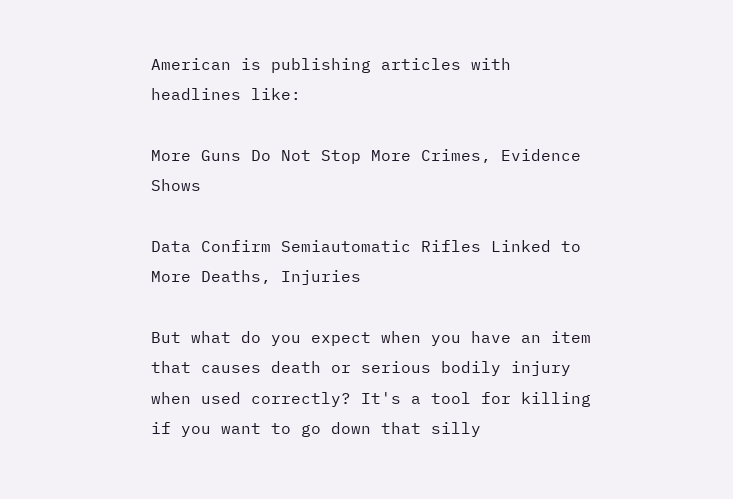American is publishing articles with headlines like:

More Guns Do Not Stop More Crimes, Evidence Shows

Data Confirm Semiautomatic Rifles Linked to More Deaths, Injuries

But what do you expect when you have an item that causes death or serious bodily injury when used correctly? It's a tool for killing if you want to go down that silly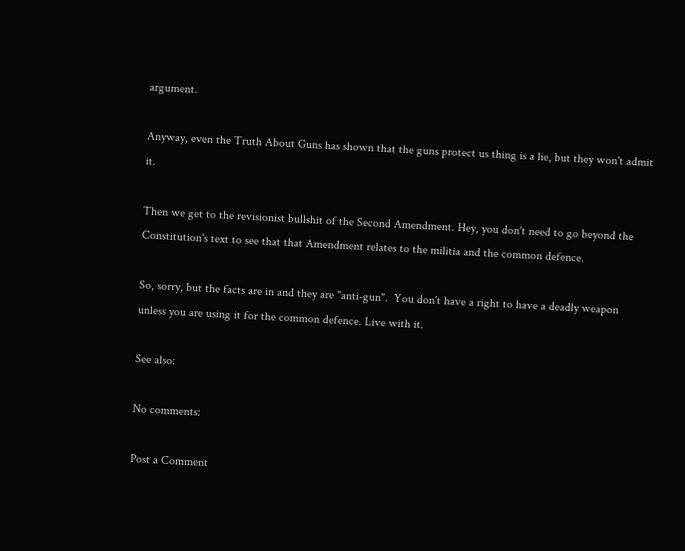argument.

Anyway, even the Truth About Guns has shown that the guns protect us thing is a lie, but they won't admit it.

Then we get to the revisionist bullshit of the Second Amendment. Hey, you don't need to go beyond the Constitution's text to see that that Amendment relates to the militia and the common defence.

So, sorry, but the facts are in and they are "anti-gun".  You don't have a right to have a deadly weapon unless you are using it for the common defence. Live with it.

See also:

No comments:

Post a Comment